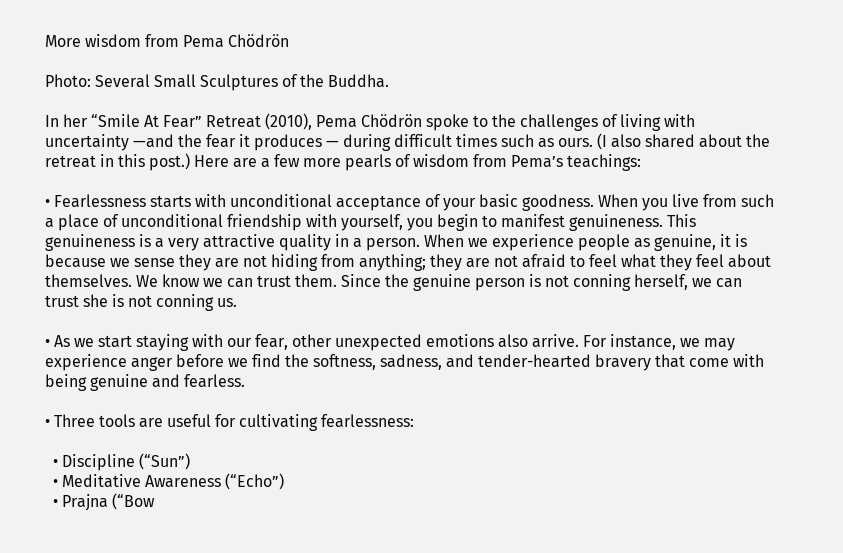More wisdom from Pema Chödrön

Photo: Several Small Sculptures of the Buddha.

In her “Smile At Fear” Retreat (2010), Pema Chödrön spoke to the challenges of living with uncertainty —and the fear it produces — during difficult times such as ours. (I also shared about the retreat in this post.) Here are a few more pearls of wisdom from Pema’s teachings:

• Fearlessness starts with unconditional acceptance of your basic goodness. When you live from such a place of unconditional friendship with yourself, you begin to manifest genuineness. This genuineness is a very attractive quality in a person. When we experience people as genuine, it is because we sense they are not hiding from anything; they are not afraid to feel what they feel about themselves. We know we can trust them. Since the genuine person is not conning herself, we can trust she is not conning us.

• As we start staying with our fear, other unexpected emotions also arrive. For instance, we may experience anger before we find the softness, sadness, and tender-hearted bravery that come with being genuine and fearless.

• Three tools are useful for cultivating fearlessness:

  • Discipline (“Sun”)
  • Meditative Awareness (“Echo”)
  • Prajna (“Bow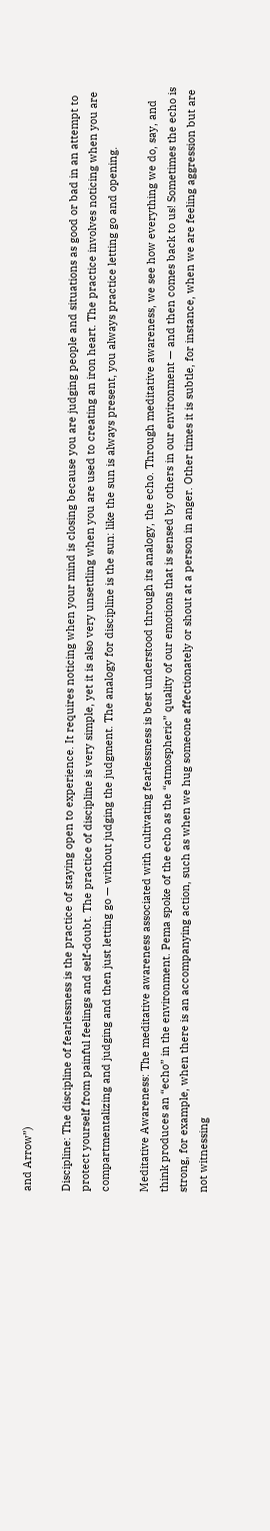and Arrow”)

Discipline: The discipline of fearlessness is the practice of staying open to experience. It requires noticing when your mind is closing because you are judging people and situations as good or bad in an attempt to protect yourself from painful feelings and self-doubt. The practice of discipline is very simple, yet it is also very unsettling when you are used to creating an iron heart. The practice involves noticing when you are compartmentalizing and judging and then just letting go — without judging the judgment. The analogy for discipline is the sun: like the sun is always present, you always practice letting go and opening.

Meditative Awareness: The meditative awareness associated with cultivating fearlessness is best understood through its analogy, the echo. Through meditative awareness, we see how everything we do, say, and think produces an “echo” in the environment. Pema spoke of the echo as the “atmospheric” quality of our emotions that is sensed by others in our environment — and then comes back to us! Sometimes the echo is strong, for example, when there is an accompanying action, such as when we hug someone affectionately or shout at a person in anger. Other times it is subtle, for instance, when we are feeling aggression but are not witnessing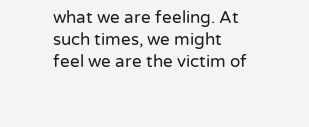what we are feeling. At such times, we might feel we are the victim of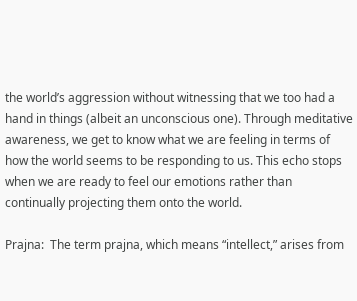the world’s aggression without witnessing that we too had a hand in things (albeit an unconscious one). Through meditative awareness, we get to know what we are feeling in terms of how the world seems to be responding to us. This echo stops when we are ready to feel our emotions rather than continually projecting them onto the world.

Prajna:  The term prajna, which means “intellect,” arises from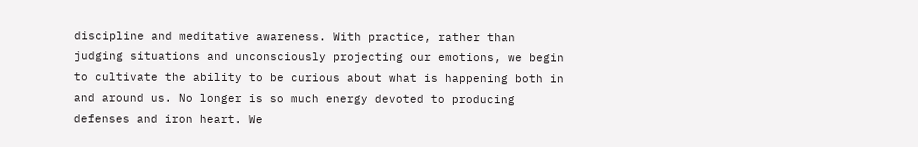discipline and meditative awareness. With practice, rather than judging situations and unconsciously projecting our emotions, we begin to cultivate the ability to be curious about what is happening both in and around us. No longer is so much energy devoted to producing defenses and iron heart. We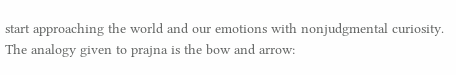start approaching the world and our emotions with nonjudgmental curiosity. The analogy given to prajna is the bow and arrow: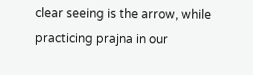clear seeing is the arrow, while practicing prajna in our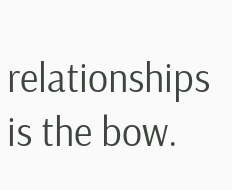relationships is the bow.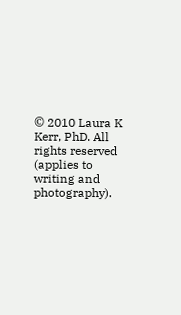© 2010 Laura K Kerr, PhD. All rights reserved (applies to writing and photography).